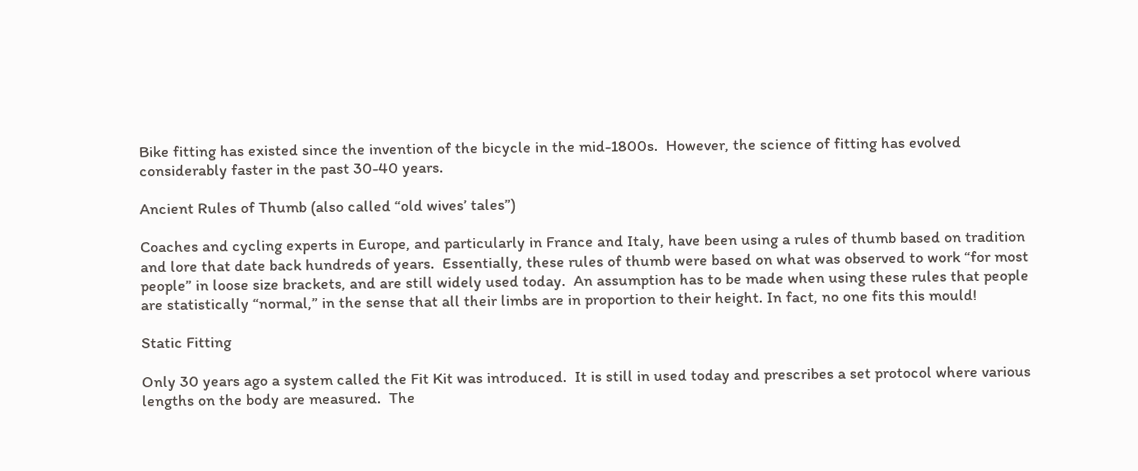Bike fitting has existed since the invention of the bicycle in the mid-1800s.  However, the science of fitting has evolved considerably faster in the past 30-40 years.

Ancient Rules of Thumb (also called “old wives’ tales”)

Coaches and cycling experts in Europe, and particularly in France and Italy, have been using a rules of thumb based on tradition and lore that date back hundreds of years.  Essentially, these rules of thumb were based on what was observed to work “for most people” in loose size brackets, and are still widely used today.  An assumption has to be made when using these rules that people are statistically “normal,” in the sense that all their limbs are in proportion to their height. In fact, no one fits this mould!

Static Fitting

Only 30 years ago a system called the Fit Kit was introduced.  It is still in used today and prescribes a set protocol where various lengths on the body are measured.  The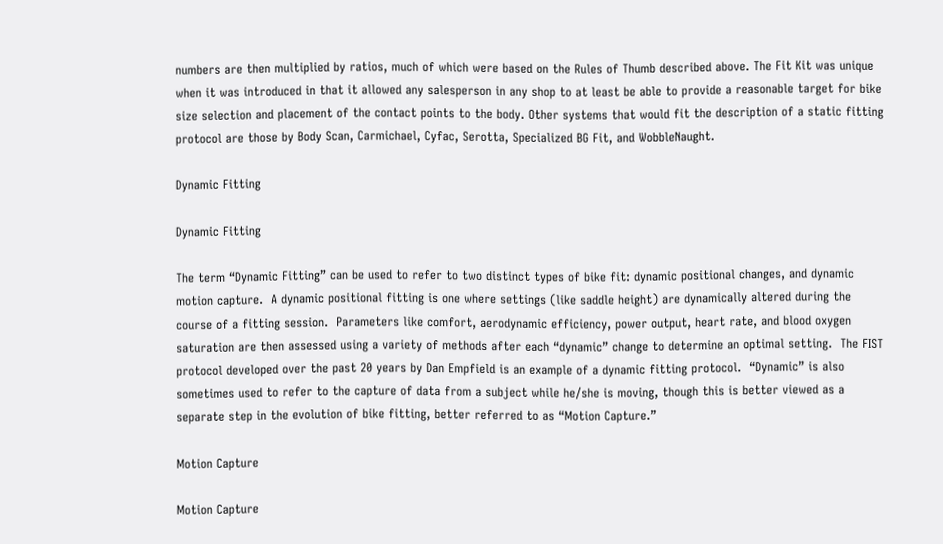numbers are then multiplied by ratios, much of which were based on the Rules of Thumb described above. The Fit Kit was unique when it was introduced in that it allowed any salesperson in any shop to at least be able to provide a reasonable target for bike size selection and placement of the contact points to the body. Other systems that would fit the description of a static fitting protocol are those by Body Scan, Carmichael, Cyfac, Serotta, Specialized BG Fit, and WobbleNaught.

Dynamic Fitting

Dynamic Fitting

The term “Dynamic Fitting” can be used to refer to two distinct types of bike fit: dynamic positional changes, and dynamic motion capture.  A dynamic positional fitting is one where settings (like saddle height) are dynamically altered during the course of a fitting session.  Parameters like comfort, aerodynamic efficiency, power output, heart rate, and blood oxygen saturation are then assessed using a variety of methods after each “dynamic” change to determine an optimal setting.  The FIST protocol developed over the past 20 years by Dan Empfield is an example of a dynamic fitting protocol.  “Dynamic” is also sometimes used to refer to the capture of data from a subject while he/she is moving, though this is better viewed as a separate step in the evolution of bike fitting, better referred to as “Motion Capture.”

Motion Capture

Motion Capture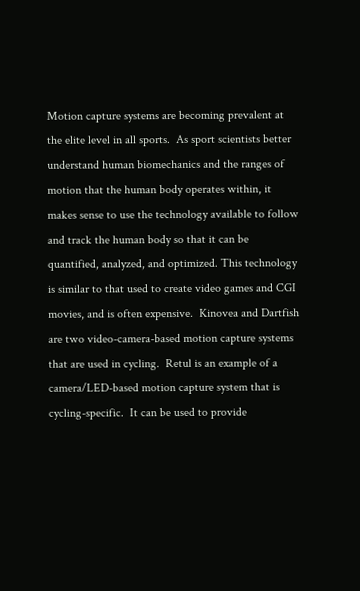Motion capture systems are becoming prevalent at the elite level in all sports.  As sport scientists better understand human biomechanics and the ranges of motion that the human body operates within, it makes sense to use the technology available to follow and track the human body so that it can be quantified, analyzed, and optimized. This technology is similar to that used to create video games and CGI movies, and is often expensive.  Kinovea and Dartfish are two video-camera-based motion capture systems that are used in cycling.  Retul is an example of a camera/LED-based motion capture system that is cycling-specific.  It can be used to provide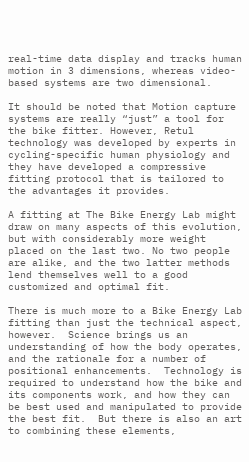real-time data display and tracks human motion in 3 dimensions, whereas video-based systems are two dimensional.

It should be noted that Motion capture systems are really “just” a tool for the bike fitter. However, Retul technology was developed by experts in cycling-specific human physiology and they have developed a compressive fitting protocol that is tailored to the advantages it provides.

A fitting at The Bike Energy Lab might draw on many aspects of this evolution, but with considerably more weight placed on the last two. No two people are alike, and the two latter methods lend themselves well to a good customized and optimal fit.

There is much more to a Bike Energy Lab fitting than just the technical aspect, however.  Science brings us an understanding of how the body operates, and the rationale for a number of positional enhancements.  Technology is required to understand how the bike and its components work, and how they can be best used and manipulated to provide the best fit.  But there is also an art to combining these elements,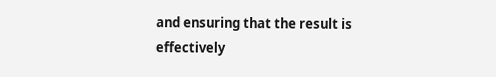and ensuring that the result is effectively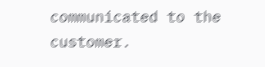communicated to the customer.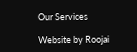Our Services

Website by Roojai